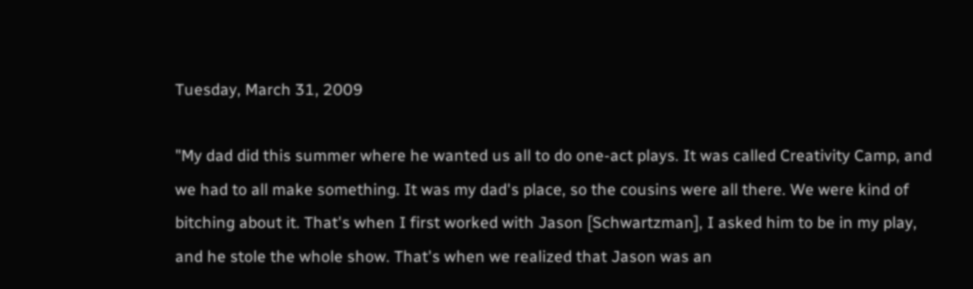Tuesday, March 31, 2009

"My dad did this summer where he wanted us all to do one-act plays. It was called Creativity Camp, and we had to all make something. It was my dad's place, so the cousins were all there. We were kind of bitching about it. That's when I first worked with Jason [Schwartzman], I asked him to be in my play, and he stole the whole show. That's when we realized that Jason was an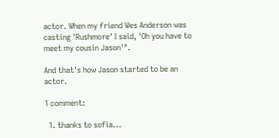actor. When my friend Wes Anderson was casting 'Rushmore' I said, 'Oh you have to meet my cousin Jason'".

And that's how Jason started to be an actor.

1 comment:

  1. thanks to sofia...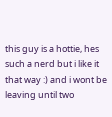this guy is a hottie, hes such a nerd but i like it that way :) and i wont be leaving until two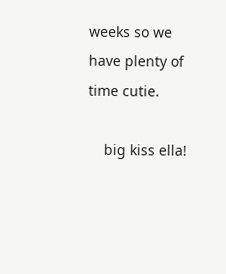weeks so we have plenty of time cutie.

    big kiss ella!